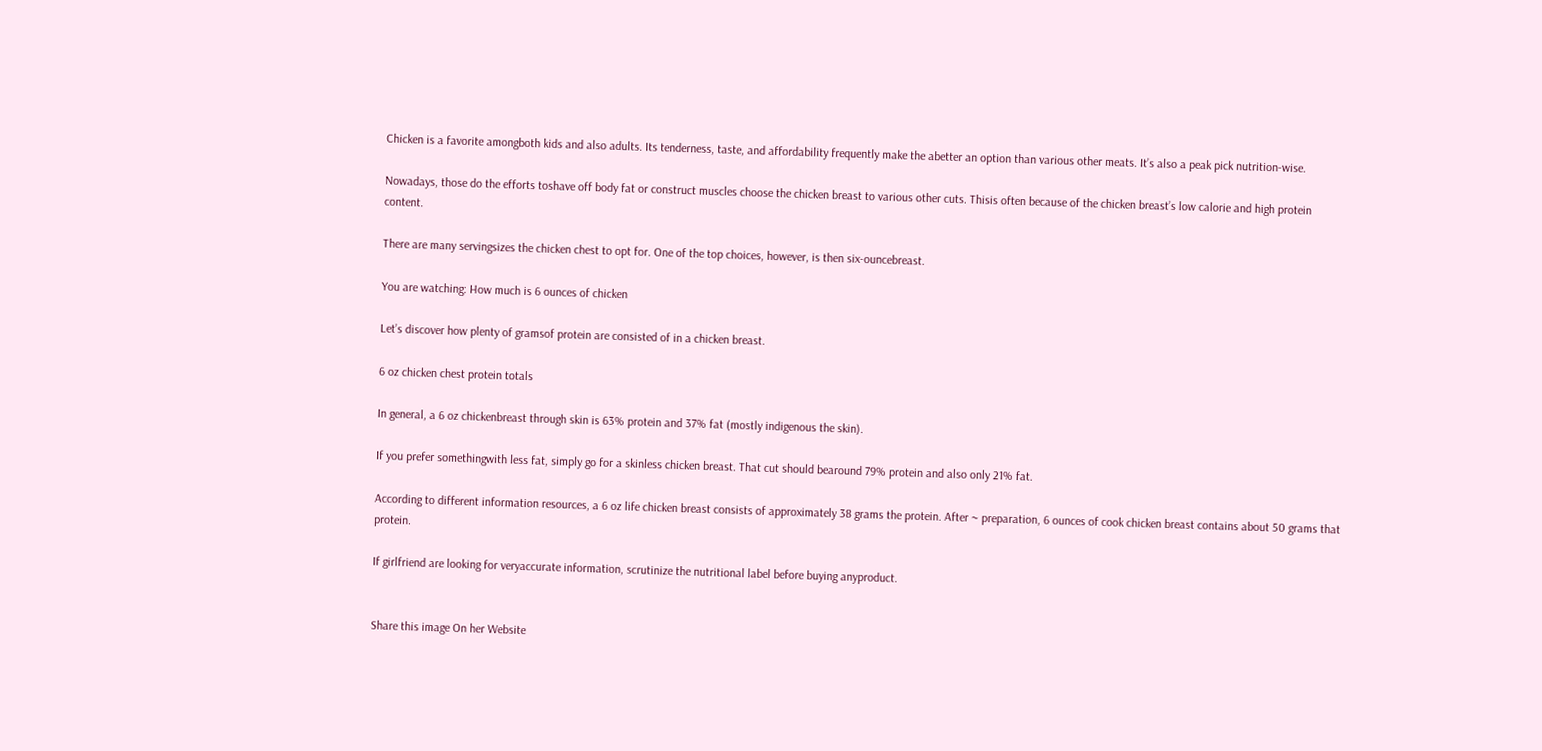Chicken is a favorite amongboth kids and also adults. Its tenderness, taste, and affordability frequently make the abetter an option than various other meats. It’s also a peak pick nutrition-wise.

Nowadays, those do the efforts toshave off body fat or construct muscles choose the chicken breast to various other cuts. Thisis often because of the chicken breast’s low calorie and high protein content.

There are many servingsizes the chicken chest to opt for. One of the top choices, however, is then six-ouncebreast.

You are watching: How much is 6 ounces of chicken

Let’s discover how plenty of gramsof protein are consisted of in a chicken breast.

6 oz chicken chest protein totals

In general, a 6 oz chickenbreast through skin is 63% protein and 37% fat (mostly indigenous the skin).

If you prefer somethingwith less fat, simply go for a skinless chicken breast. That cut should bearound 79% protein and also only 21% fat.

According to different information resources, a 6 oz life chicken breast consists of approximately 38 grams the protein. After ~ preparation, 6 ounces of cook chicken breast contains about 50 grams that protein.

If girlfriend are looking for veryaccurate information, scrutinize the nutritional label before buying anyproduct.


Share this image On her Website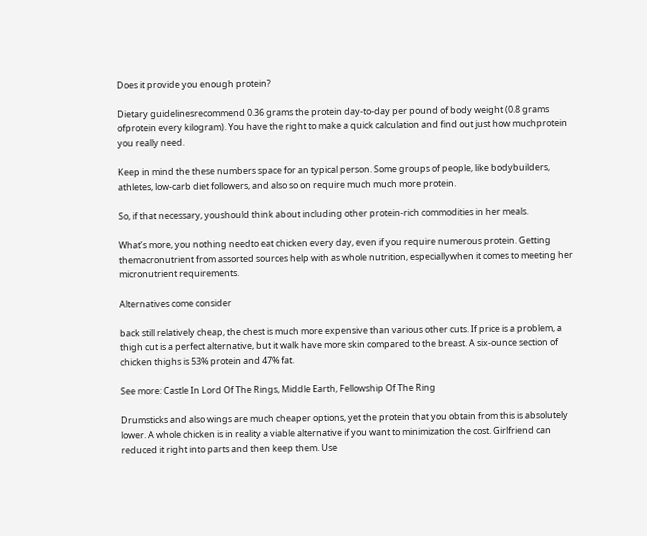Does it provide you enough protein?

Dietary guidelinesrecommend 0.36 grams the protein day-to-day per pound of body weight (0.8 grams ofprotein every kilogram). You have the right to make a quick calculation and find out just how muchprotein you really need.

Keep in mind the these numbers space for an typical person. Some groups of people, like bodybuilders, athletes, low-carb diet followers, and also so on require much much more protein.

So, if that necessary, youshould think about including other protein-rich commodities in her meals.

What’s more, you nothing needto eat chicken every day, even if you require numerous protein. Getting themacronutrient from assorted sources help with as whole nutrition, especiallywhen it comes to meeting her micronutrient requirements.

Alternatives come consider

back still relatively cheap, the chest is much more expensive than various other cuts. If price is a problem, a thigh cut is a perfect alternative, but it walk have more skin compared to the breast. A six-ounce section of chicken thighs is 53% protein and 47% fat.

See more: Castle In Lord Of The Rings, Middle Earth, Fellowship Of The Ring

Drumsticks and also wings are much cheaper options, yet the protein that you obtain from this is absolutely lower. A whole chicken is in reality a viable alternative if you want to minimization the cost. Girlfriend can reduced it right into parts and then keep them. Use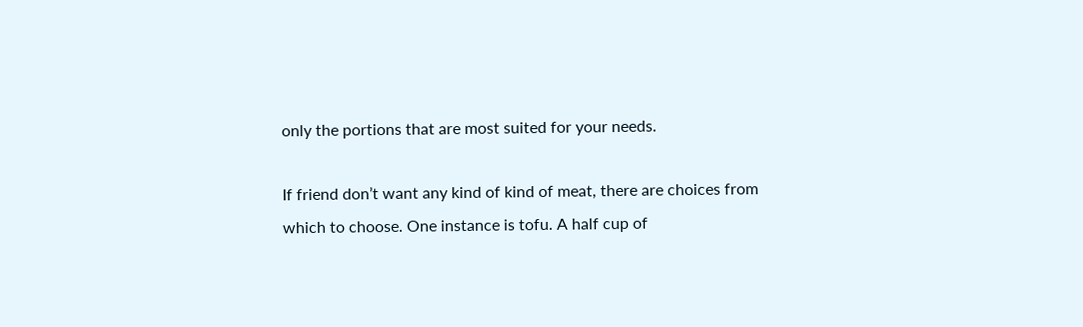only the portions that are most suited for your needs.

If friend don’t want any kind of kind of meat, there are choices from which to choose. One instance is tofu. A half cup of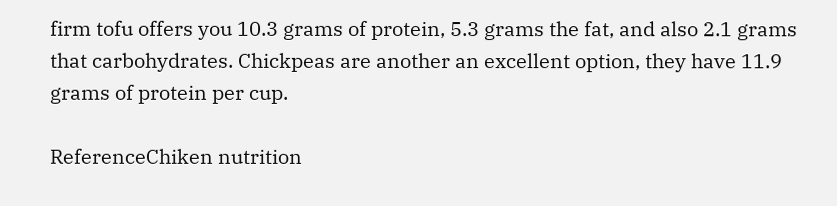firm tofu offers you 10.3 grams of protein, 5.3 grams the fat, and also 2.1 grams that carbohydrates. Chickpeas are another an excellent option, they have 11.9 grams of protein per cup.

ReferenceChiken nutrition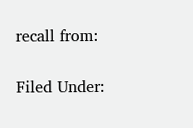recall from:

Filed Under: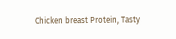Chicken breast Protein, Tasty